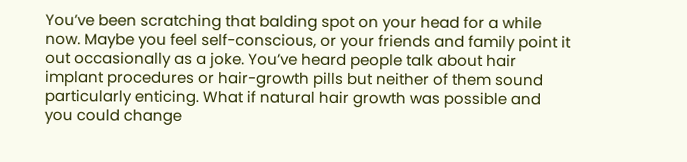You’ve been scratching that balding spot on your head for a while now. Maybe you feel self-conscious, or your friends and family point it out occasionally as a joke. You’ve heard people talk about hair implant procedures or hair-growth pills but neither of them sound particularly enticing. What if natural hair growth was possible and you could change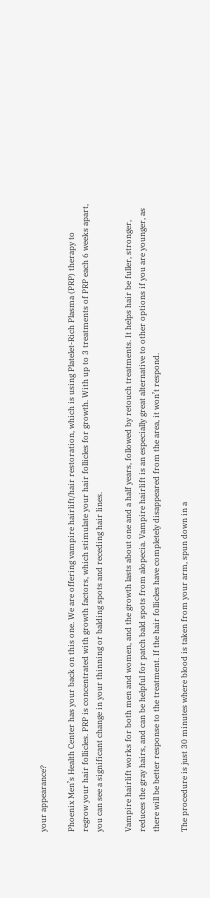your appearance?

Phoenix Men’s Health Center has your back on this one. We are offering vampire hairlift/hair restoration, which is using Platelet-Rich Plasma (PRP) therapy to regrow your hair follicles. PRP is concentrated with growth factors, which stimulate your hair follicles for growth. With up to 3 treatments of PRP each 6 weeks apart, you can see a significant change in your thinning or balding spots and receding hair lines.

Vampire hairlift works for both men and women, and the growth lasts about one and a half years, followed by retouch treatments. It helps hair be fuller, stronger, reduces the gray hairs, and can be helpful for patch bald spots from alopecia. Vampire hairlift is an especially great alternative to other options if you are younger, as there will be better response to the treatment. If the hair follicles have completely disappeared from the area, it won’t respond.

The procedure is just 30 minutes where blood is taken from your arm, spun down in a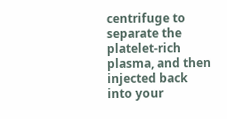centrifuge to separate the platelet-rich plasma, and then injected back into your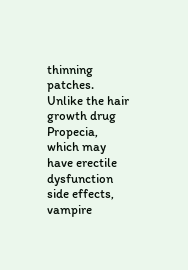thinning patches.  Unlike the hair growth drug Propecia, which may have erectile dysfunction side effects, vampire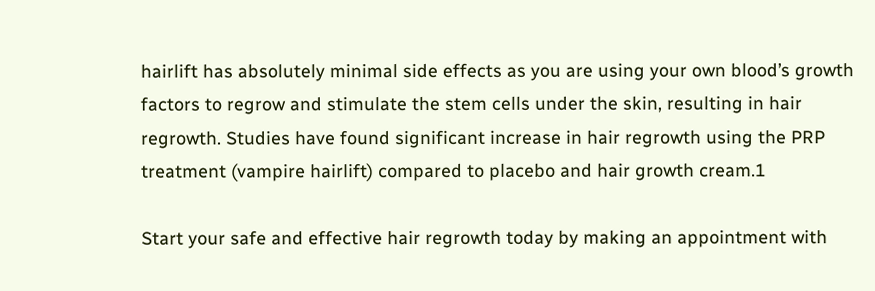hairlift has absolutely minimal side effects as you are using your own blood’s growth factors to regrow and stimulate the stem cells under the skin, resulting in hair regrowth. Studies have found significant increase in hair regrowth using the PRP treatment (vampire hairlift) compared to placebo and hair growth cream.1

Start your safe and effective hair regrowth today by making an appointment with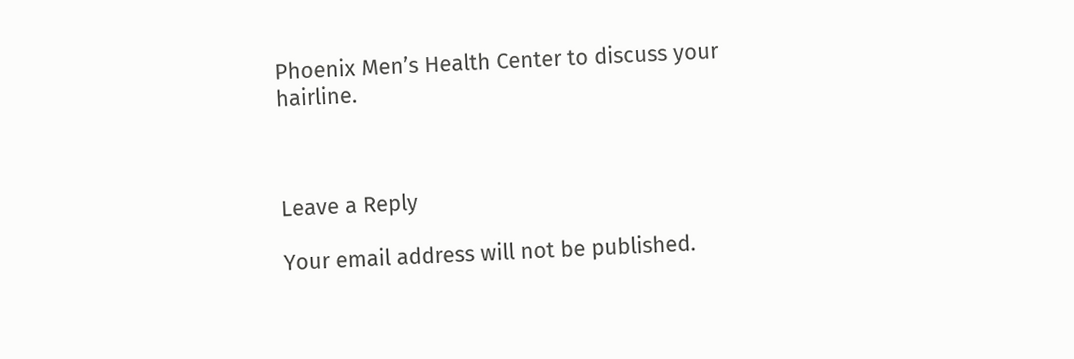Phoenix Men’s Health Center to discuss your hairline.



Leave a Reply

Your email address will not be published.